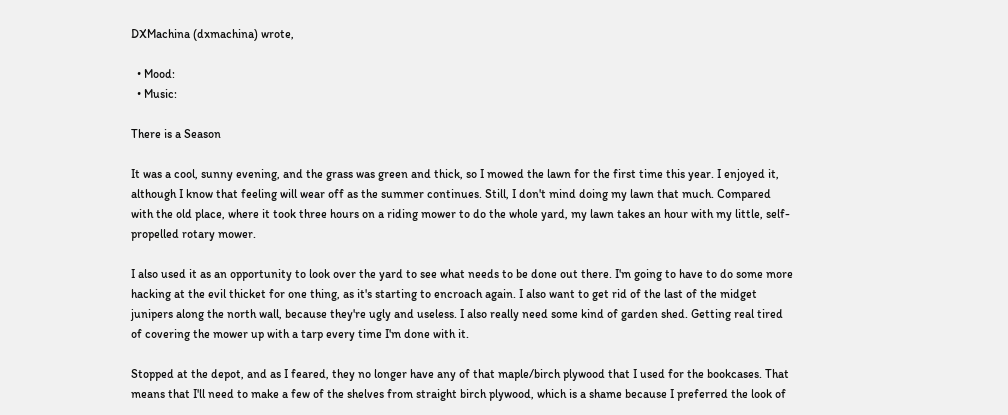DXMachina (dxmachina) wrote,

  • Mood:
  • Music:

There is a Season

It was a cool, sunny evening, and the grass was green and thick, so I mowed the lawn for the first time this year. I enjoyed it, although I know that feeling will wear off as the summer continues. Still, I don't mind doing my lawn that much. Compared with the old place, where it took three hours on a riding mower to do the whole yard, my lawn takes an hour with my little, self-propelled rotary mower.

I also used it as an opportunity to look over the yard to see what needs to be done out there. I'm going to have to do some more hacking at the evil thicket for one thing, as it's starting to encroach again. I also want to get rid of the last of the midget junipers along the north wall, because they're ugly and useless. I also really need some kind of garden shed. Getting real tired of covering the mower up with a tarp every time I'm done with it.

Stopped at the depot, and as I feared, they no longer have any of that maple/birch plywood that I used for the bookcases. That means that I'll need to make a few of the shelves from straight birch plywood, which is a shame because I preferred the look of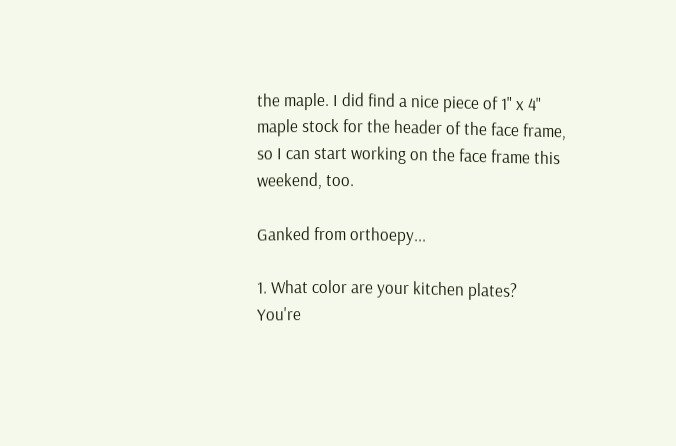the maple. I did find a nice piece of 1" x 4" maple stock for the header of the face frame, so I can start working on the face frame this weekend, too.

Ganked from orthoepy...

1. What color are your kitchen plates?
You're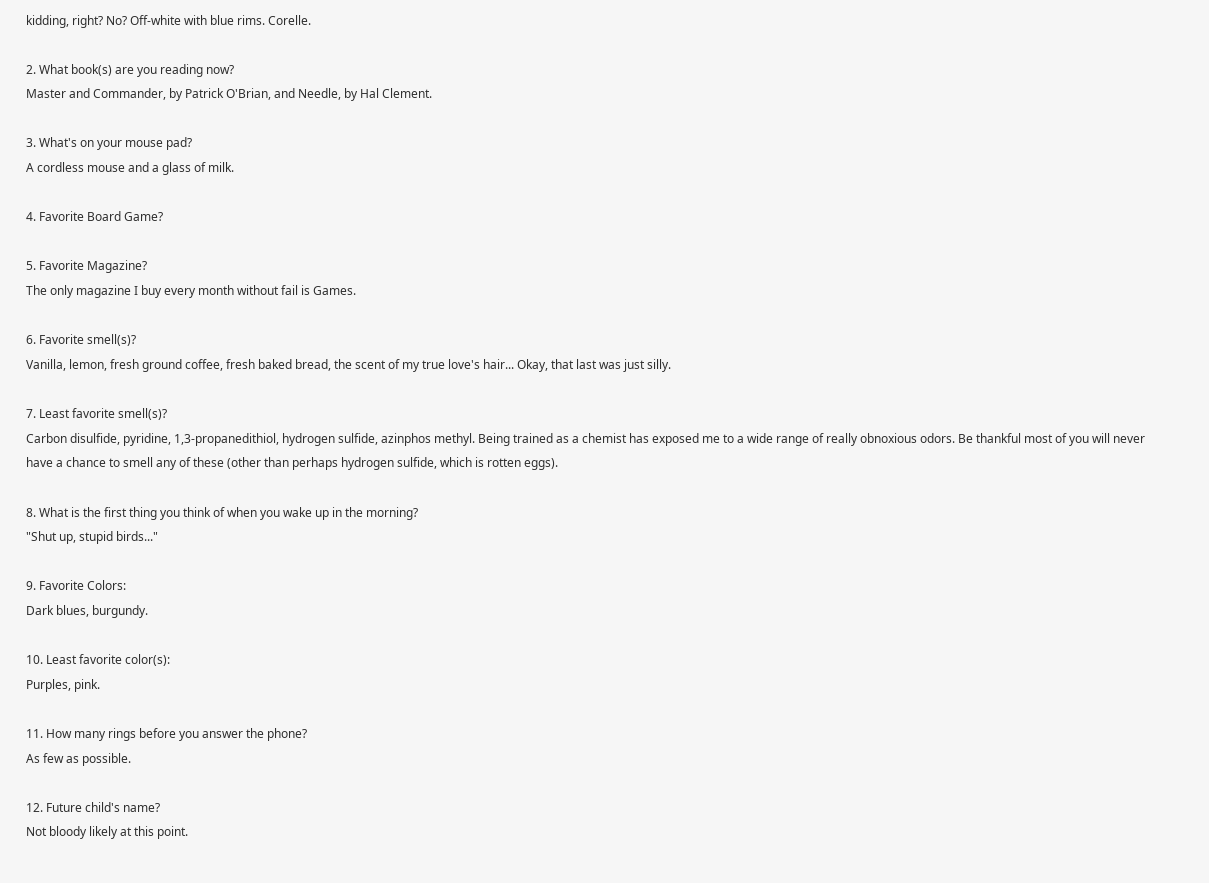kidding, right? No? Off-white with blue rims. Corelle.

2. What book(s) are you reading now?
Master and Commander, by Patrick O'Brian, and Needle, by Hal Clement.

3. What's on your mouse pad?
A cordless mouse and a glass of milk.

4. Favorite Board Game?

5. Favorite Magazine?
The only magazine I buy every month without fail is Games.

6. Favorite smell(s)?
Vanilla, lemon, fresh ground coffee, fresh baked bread, the scent of my true love's hair... Okay, that last was just silly.

7. Least favorite smell(s)?
Carbon disulfide, pyridine, 1,3-propanedithiol, hydrogen sulfide, azinphos methyl. Being trained as a chemist has exposed me to a wide range of really obnoxious odors. Be thankful most of you will never have a chance to smell any of these (other than perhaps hydrogen sulfide, which is rotten eggs).

8. What is the first thing you think of when you wake up in the morning?
"Shut up, stupid birds..."

9. Favorite Colors:
Dark blues, burgundy.

10. Least favorite color(s):
Purples, pink.

11. How many rings before you answer the phone?
As few as possible.

12. Future child's name?
Not bloody likely at this point.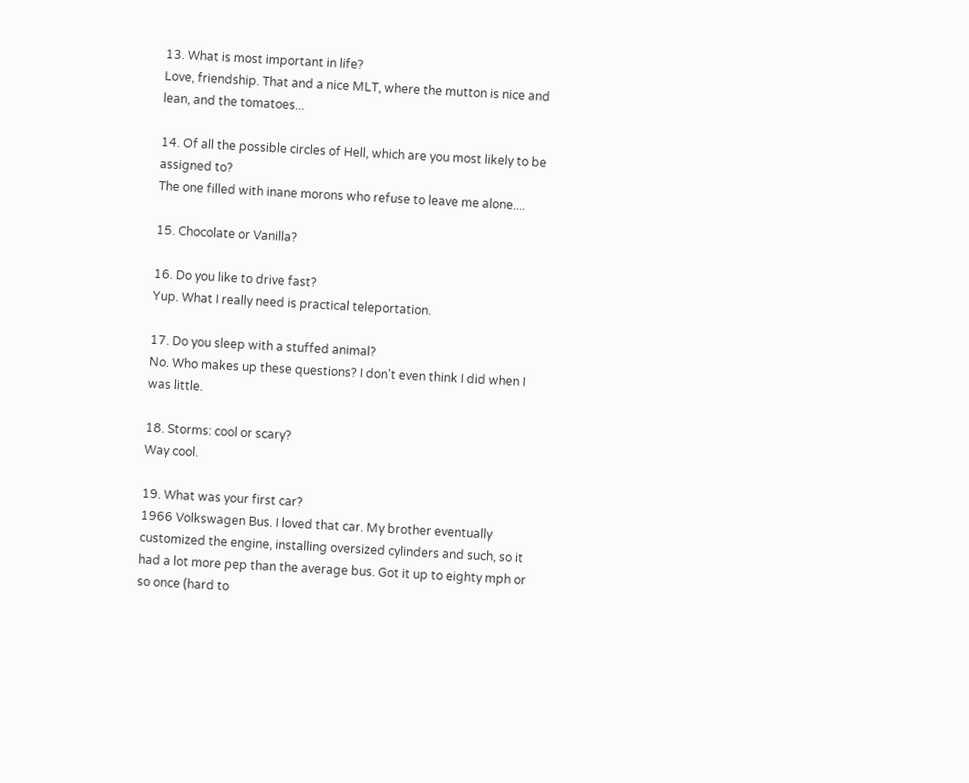13. What is most important in life?
Love, friendship. That and a nice MLT, where the mutton is nice and lean, and the tomatoes...

14. Of all the possible circles of Hell, which are you most likely to be assigned to?
The one filled with inane morons who refuse to leave me alone....

15. Chocolate or Vanilla?

16. Do you like to drive fast?
Yup. What I really need is practical teleportation.

17. Do you sleep with a stuffed animal?
No. Who makes up these questions? I don't even think I did when I was little.

18. Storms: cool or scary?
Way cool.

19. What was your first car?
1966 Volkswagen Bus. I loved that car. My brother eventually customized the engine, installing oversized cylinders and such, so it had a lot more pep than the average bus. Got it up to eighty mph or so once (hard to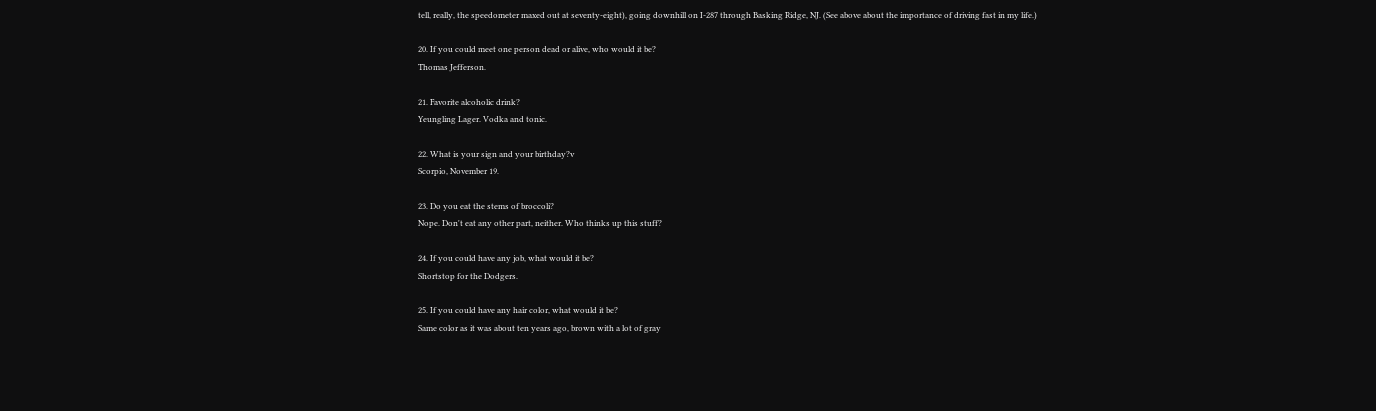tell, really, the speedometer maxed out at seventy-eight), going downhill on I-287 through Basking Ridge, NJ. (See above about the importance of driving fast in my life.)

20. If you could meet one person dead or alive, who would it be?
Thomas Jefferson.

21. Favorite alcoholic drink?
Yeungling Lager. Vodka and tonic.

22. What is your sign and your birthday?v
Scorpio, November 19.

23. Do you eat the stems of broccoli?
Nope. Don't eat any other part, neither. Who thinks up this stuff?

24. If you could have any job, what would it be?
Shortstop for the Dodgers.

25. If you could have any hair color, what would it be?
Same color as it was about ten years ago, brown with a lot of gray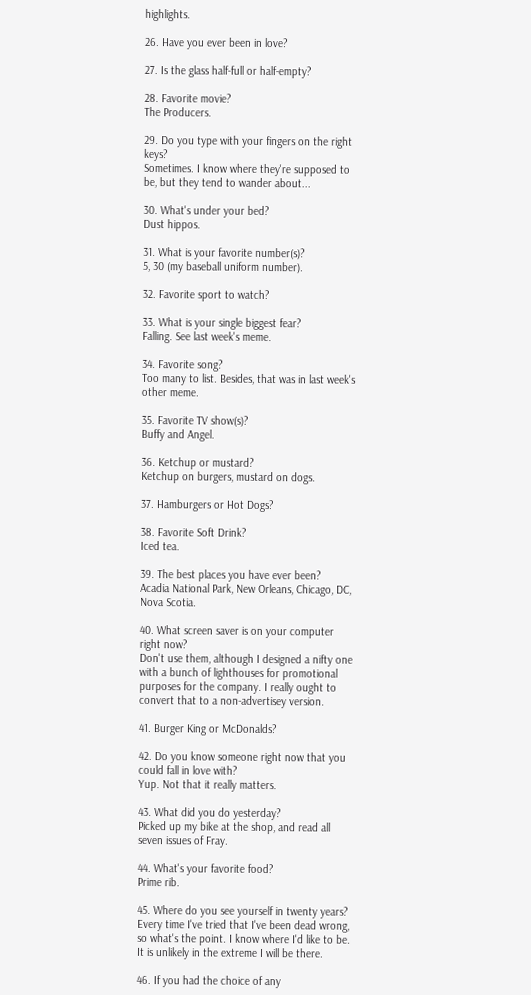highlights.

26. Have you ever been in love?

27. Is the glass half-full or half-empty?

28. Favorite movie?
The Producers.

29. Do you type with your fingers on the right keys?
Sometimes. I know where they're supposed to be, but they tend to wander about...

30. What's under your bed?
Dust hippos.

31. What is your favorite number(s)?
5, 30 (my baseball uniform number).

32. Favorite sport to watch?

33. What is your single biggest fear?
Falling. See last week's meme.

34. Favorite song?
Too many to list. Besides, that was in last week's other meme.

35. Favorite TV show(s)?
Buffy and Angel.

36. Ketchup or mustard?
Ketchup on burgers, mustard on dogs.

37. Hamburgers or Hot Dogs?

38. Favorite Soft Drink?
Iced tea.

39. The best places you have ever been?
Acadia National Park, New Orleans, Chicago, DC, Nova Scotia.

40. What screen saver is on your computer right now?
Don't use them, although I designed a nifty one with a bunch of lighthouses for promotional purposes for the company. I really ought to convert that to a non-advertisey version.

41. Burger King or McDonalds?

42. Do you know someone right now that you could fall in love with?
Yup. Not that it really matters.

43. What did you do yesterday?
Picked up my bike at the shop, and read all seven issues of Fray.

44. What's your favorite food?
Prime rib.

45. Where do you see yourself in twenty years?
Every time I've tried that I've been dead wrong, so what's the point. I know where I'd like to be. It is unlikely in the extreme I will be there.

46. If you had the choice of any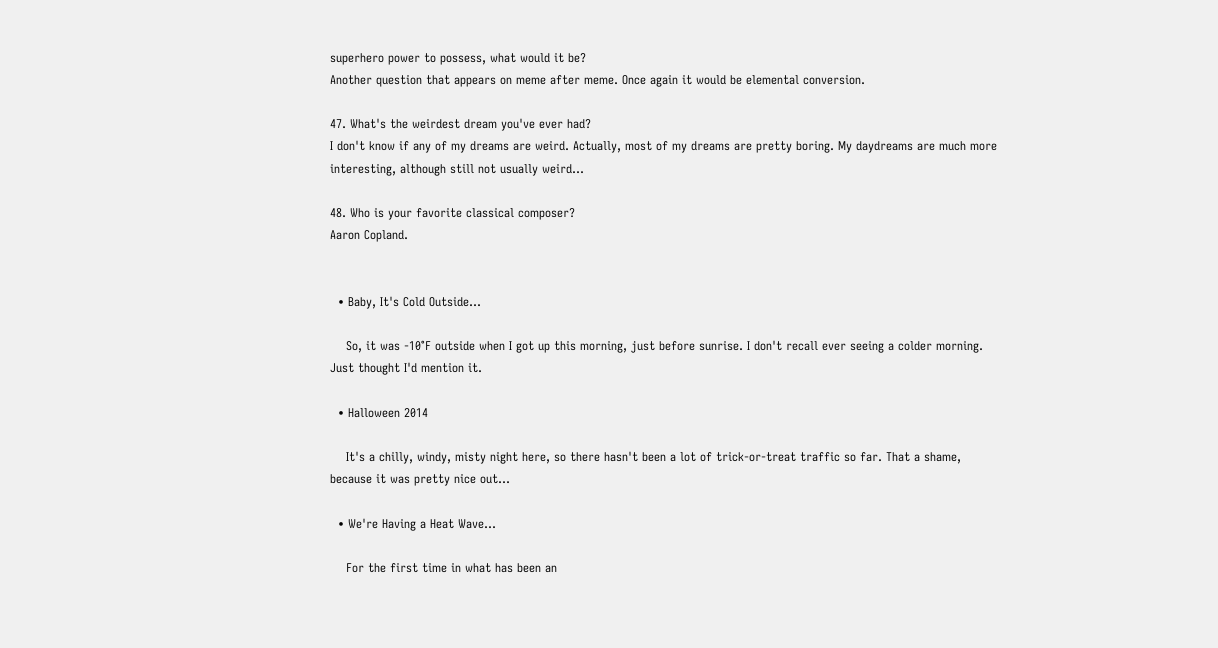superhero power to possess, what would it be?
Another question that appears on meme after meme. Once again it would be elemental conversion.

47. What's the weirdest dream you've ever had?
I don't know if any of my dreams are weird. Actually, most of my dreams are pretty boring. My daydreams are much more interesting, although still not usually weird...

48. Who is your favorite classical composer?
Aaron Copland.


  • Baby, It's Cold Outside...

    So, it was -10°F outside when I got up this morning, just before sunrise. I don't recall ever seeing a colder morning. Just thought I'd mention it.

  • Halloween 2014

    It's a chilly, windy, misty night here, so there hasn't been a lot of trick-or-treat traffic so far. That a shame, because it was pretty nice out…

  • We're Having a Heat Wave...

    For the first time in what has been an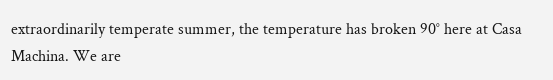extraordinarily temperate summer, the temperature has broken 90° here at Casa Machina. We are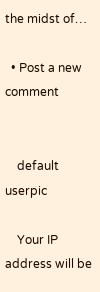the midst of…

  • Post a new comment


    default userpic

    Your IP address will be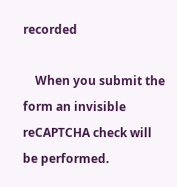recorded

    When you submit the form an invisible reCAPTCHA check will be performed.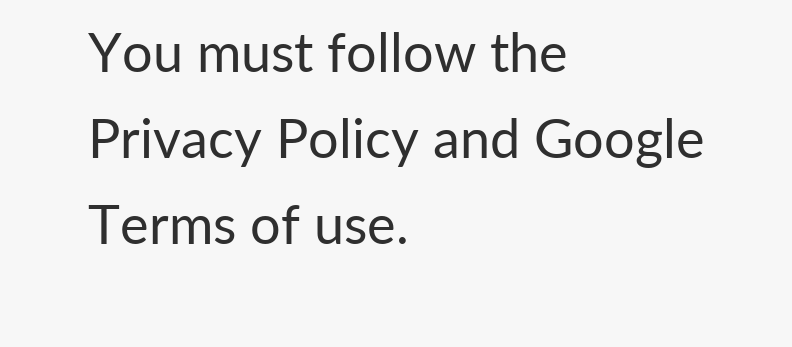You must follow the Privacy Policy and Google Terms of use.